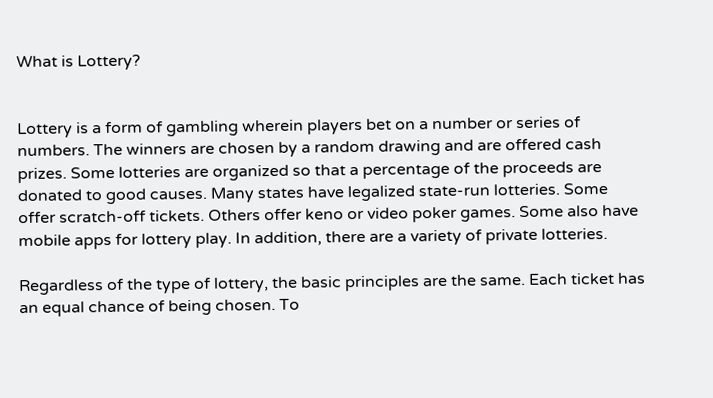What is Lottery?


Lottery is a form of gambling wherein players bet on a number or series of numbers. The winners are chosen by a random drawing and are offered cash prizes. Some lotteries are organized so that a percentage of the proceeds are donated to good causes. Many states have legalized state-run lotteries. Some offer scratch-off tickets. Others offer keno or video poker games. Some also have mobile apps for lottery play. In addition, there are a variety of private lotteries.

Regardless of the type of lottery, the basic principles are the same. Each ticket has an equal chance of being chosen. To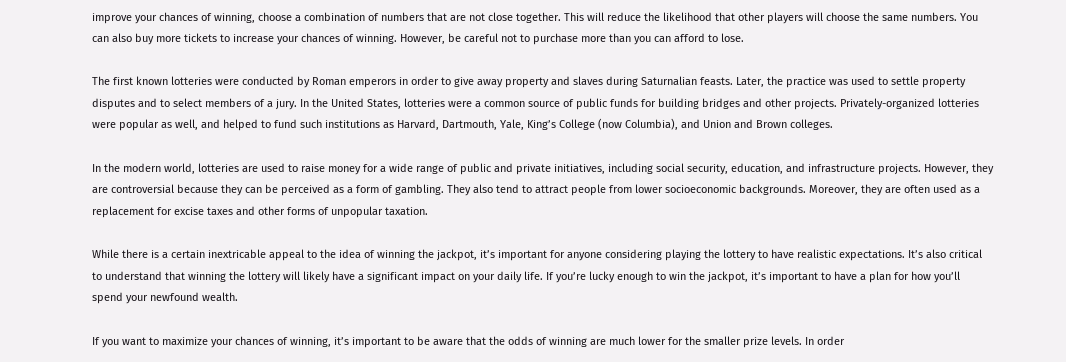improve your chances of winning, choose a combination of numbers that are not close together. This will reduce the likelihood that other players will choose the same numbers. You can also buy more tickets to increase your chances of winning. However, be careful not to purchase more than you can afford to lose.

The first known lotteries were conducted by Roman emperors in order to give away property and slaves during Saturnalian feasts. Later, the practice was used to settle property disputes and to select members of a jury. In the United States, lotteries were a common source of public funds for building bridges and other projects. Privately-organized lotteries were popular as well, and helped to fund such institutions as Harvard, Dartmouth, Yale, King’s College (now Columbia), and Union and Brown colleges.

In the modern world, lotteries are used to raise money for a wide range of public and private initiatives, including social security, education, and infrastructure projects. However, they are controversial because they can be perceived as a form of gambling. They also tend to attract people from lower socioeconomic backgrounds. Moreover, they are often used as a replacement for excise taxes and other forms of unpopular taxation.

While there is a certain inextricable appeal to the idea of winning the jackpot, it’s important for anyone considering playing the lottery to have realistic expectations. It’s also critical to understand that winning the lottery will likely have a significant impact on your daily life. If you’re lucky enough to win the jackpot, it’s important to have a plan for how you’ll spend your newfound wealth.

If you want to maximize your chances of winning, it’s important to be aware that the odds of winning are much lower for the smaller prize levels. In order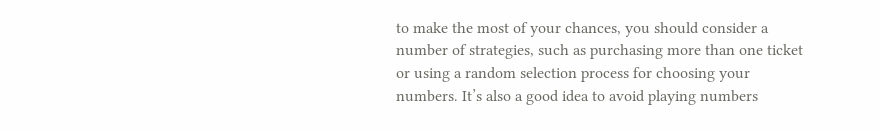to make the most of your chances, you should consider a number of strategies, such as purchasing more than one ticket or using a random selection process for choosing your numbers. It’s also a good idea to avoid playing numbers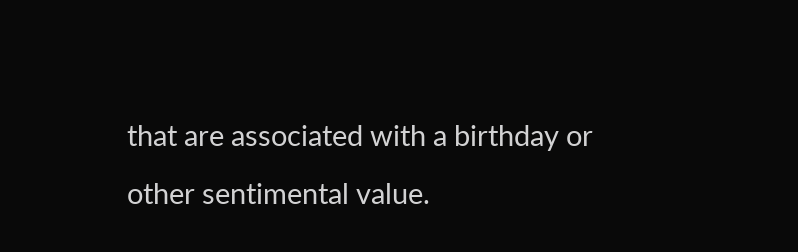that are associated with a birthday or other sentimental value.